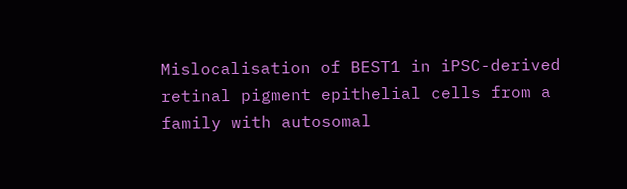Mislocalisation of BEST1 in iPSC-derived retinal pigment epithelial cells from a family with autosomal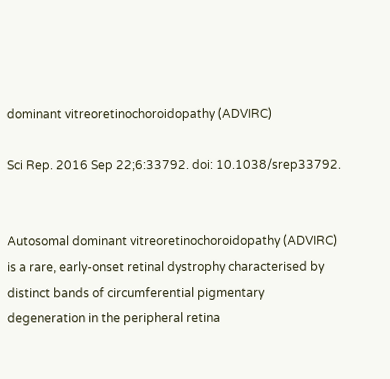dominant vitreoretinochoroidopathy (ADVIRC)

Sci Rep. 2016 Sep 22;6:33792. doi: 10.1038/srep33792.


Autosomal dominant vitreoretinochoroidopathy (ADVIRC) is a rare, early-onset retinal dystrophy characterised by distinct bands of circumferential pigmentary degeneration in the peripheral retina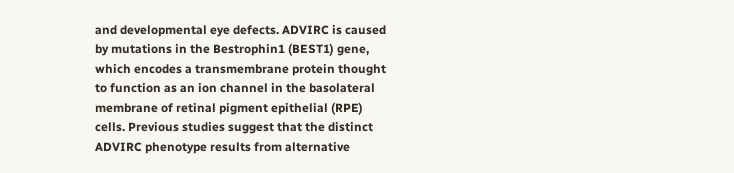and developmental eye defects. ADVIRC is caused by mutations in the Bestrophin1 (BEST1) gene, which encodes a transmembrane protein thought to function as an ion channel in the basolateral membrane of retinal pigment epithelial (RPE) cells. Previous studies suggest that the distinct ADVIRC phenotype results from alternative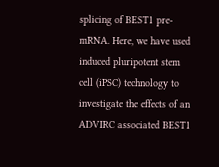splicing of BEST1 pre-mRNA. Here, we have used induced pluripotent stem cell (iPSC) technology to investigate the effects of an ADVIRC associated BEST1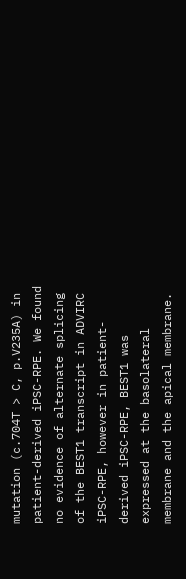mutation (c.704T > C, p.V235A) in patient-derived iPSC-RPE. We found no evidence of alternate splicing of the BEST1 transcript in ADVIRC iPSC-RPE, however in patient-derived iPSC-RPE, BEST1 was expressed at the basolateral membrane and the apical membrane.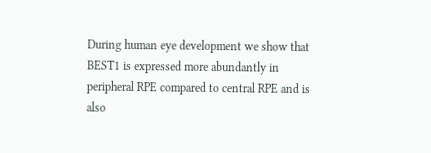During human eye development we show that BEST1 is expressed more abundantly in peripheral RPE compared to central RPE and is also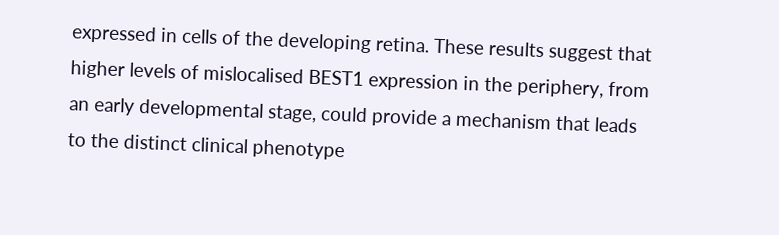expressed in cells of the developing retina. These results suggest that higher levels of mislocalised BEST1 expression in the periphery, from an early developmental stage, could provide a mechanism that leads to the distinct clinical phenotype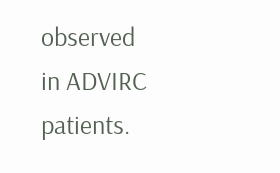observed in ADVIRC patients.